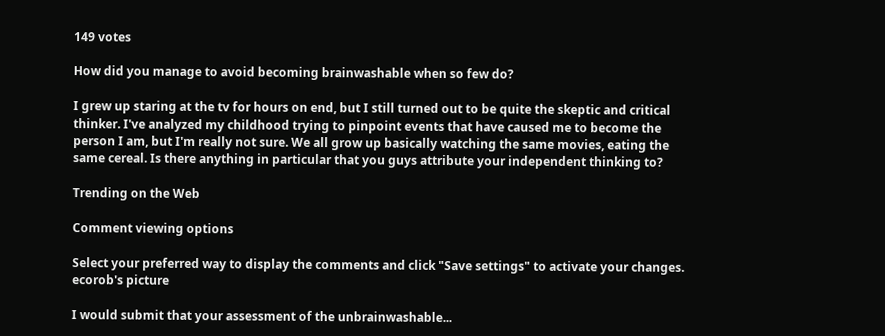149 votes

How did you manage to avoid becoming brainwashable when so few do?

I grew up staring at the tv for hours on end, but I still turned out to be quite the skeptic and critical thinker. I've analyzed my childhood trying to pinpoint events that have caused me to become the person I am, but I'm really not sure. We all grow up basically watching the same movies, eating the same cereal. Is there anything in particular that you guys attribute your independent thinking to?

Trending on the Web

Comment viewing options

Select your preferred way to display the comments and click "Save settings" to activate your changes.
ecorob's picture

I would submit that your assessment of the unbrainwashable...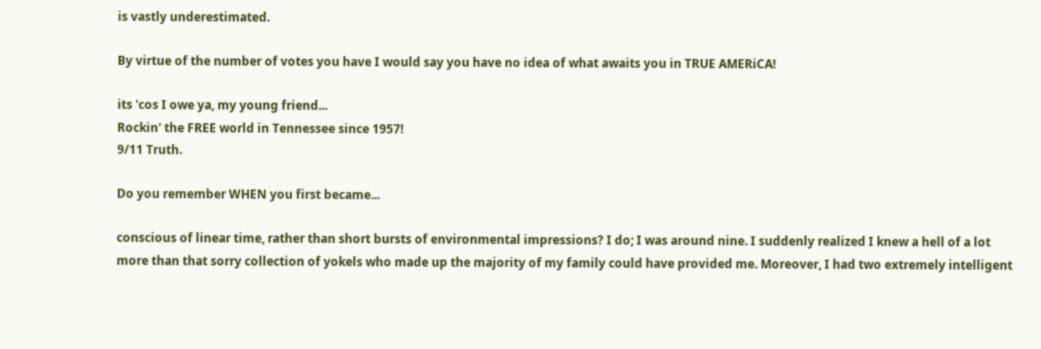is vastly underestimated.

By virtue of the number of votes you have I would say you have no idea of what awaits you in TRUE AMERiCA!

its 'cos I owe ya, my young friend...
Rockin' the FREE world in Tennessee since 1957!
9/11 Truth.

Do you remember WHEN you first became...

conscious of linear time, rather than short bursts of environmental impressions? I do; I was around nine. I suddenly realized I knew a hell of a lot more than that sorry collection of yokels who made up the majority of my family could have provided me. Moreover, I had two extremely intelligent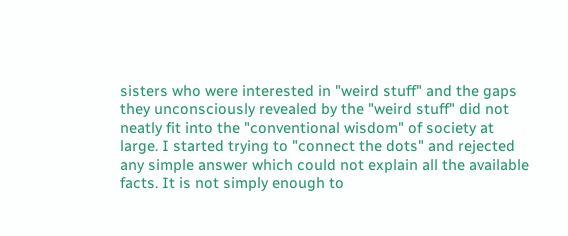sisters who were interested in "weird stuff" and the gaps they unconsciously revealed by the "weird stuff" did not neatly fit into the "conventional wisdom" of society at large. I started trying to "connect the dots" and rejected any simple answer which could not explain all the available facts. It is not simply enough to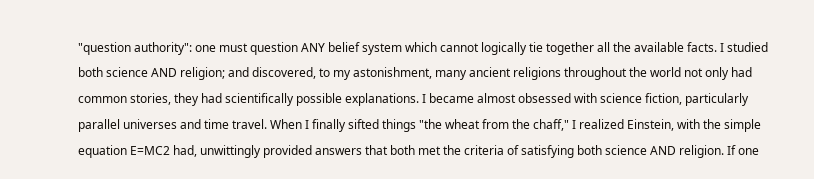"question authority": one must question ANY belief system which cannot logically tie together all the available facts. I studied both science AND religion; and discovered, to my astonishment, many ancient religions throughout the world not only had common stories, they had scientifically possible explanations. I became almost obsessed with science fiction, particularly parallel universes and time travel. When I finally sifted things "the wheat from the chaff," I realized Einstein, with the simple equation E=MC2 had, unwittingly provided answers that both met the criteria of satisfying both science AND religion. If one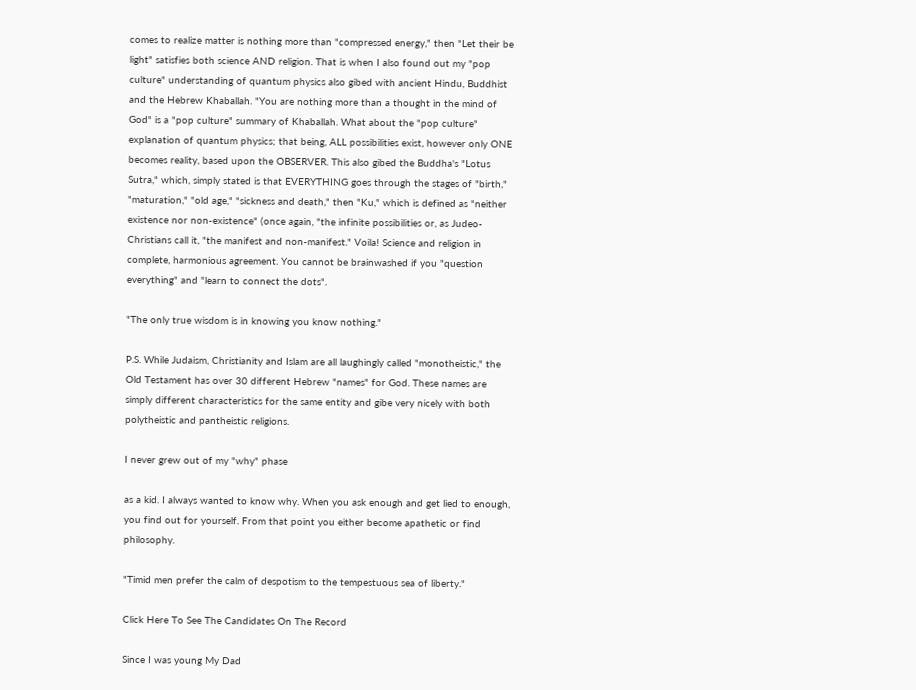comes to realize matter is nothing more than "compressed energy," then "Let their be light" satisfies both science AND religion. That is when I also found out my "pop culture" understanding of quantum physics also gibed with ancient Hindu, Buddhist and the Hebrew Khaballah. "You are nothing more than a thought in the mind of God" is a "pop culture" summary of Khaballah. What about the "pop culture" explanation of quantum physics; that being, ALL possibilities exist, however only ONE becomes reality, based upon the OBSERVER. This also gibed the Buddha's "Lotus Sutra," which, simply stated is that EVERYTHING goes through the stages of "birth," "maturation," "old age," "sickness and death," then "Ku," which is defined as "neither existence nor non-existence" (once again, "the infinite possibilities or, as Judeo-Christians call it, "the manifest and non-manifest." Voila! Science and religion in complete, harmonious agreement. You cannot be brainwashed if you "question everything" and "learn to connect the dots".

"The only true wisdom is in knowing you know nothing."

P.S. While Judaism, Christianity and Islam are all laughingly called "monotheistic," the Old Testament has over 30 different Hebrew "names" for God. These names are simply different characteristics for the same entity and gibe very nicely with both polytheistic and pantheistic religions.

I never grew out of my "why" phase

as a kid. I always wanted to know why. When you ask enough and get lied to enough, you find out for yourself. From that point you either become apathetic or find philosophy.

"Timid men prefer the calm of despotism to the tempestuous sea of liberty."

Click Here To See The Candidates On The Record

Since I was young My Dad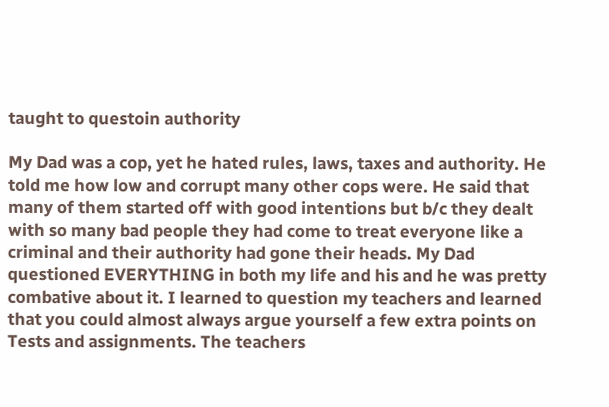taught to questoin authority

My Dad was a cop, yet he hated rules, laws, taxes and authority. He told me how low and corrupt many other cops were. He said that many of them started off with good intentions but b/c they dealt with so many bad people they had come to treat everyone like a criminal and their authority had gone their heads. My Dad questioned EVERYTHING in both my life and his and he was pretty combative about it. I learned to question my teachers and learned that you could almost always argue yourself a few extra points on Tests and assignments. The teachers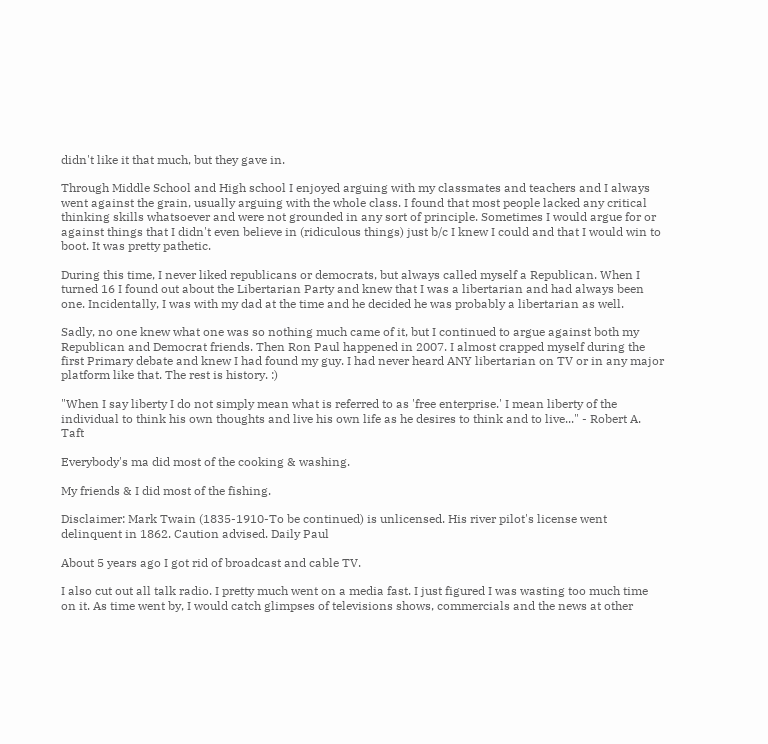didn't like it that much, but they gave in.

Through Middle School and High school I enjoyed arguing with my classmates and teachers and I always went against the grain, usually arguing with the whole class. I found that most people lacked any critical thinking skills whatsoever and were not grounded in any sort of principle. Sometimes I would argue for or against things that I didn't even believe in (ridiculous things) just b/c I knew I could and that I would win to boot. It was pretty pathetic.

During this time, I never liked republicans or democrats, but always called myself a Republican. When I turned 16 I found out about the Libertarian Party and knew that I was a libertarian and had always been one. Incidentally, I was with my dad at the time and he decided he was probably a libertarian as well.

Sadly, no one knew what one was so nothing much came of it, but I continued to argue against both my Republican and Democrat friends. Then Ron Paul happened in 2007. I almost crapped myself during the first Primary debate and knew I had found my guy. I had never heard ANY libertarian on TV or in any major platform like that. The rest is history. :)

"When I say liberty I do not simply mean what is referred to as 'free enterprise.' I mean liberty of the individual to think his own thoughts and live his own life as he desires to think and to live..." - Robert A. Taft

Everybody's ma did most of the cooking & washing.

My friends & I did most of the fishing.

Disclaimer: Mark Twain (1835-1910-To be continued) is unlicensed. His river pilot's license went delinquent in 1862. Caution advised. Daily Paul

About 5 years ago I got rid of broadcast and cable TV.

I also cut out all talk radio. I pretty much went on a media fast. I just figured I was wasting too much time on it. As time went by, I would catch glimpses of televisions shows, commercials and the news at other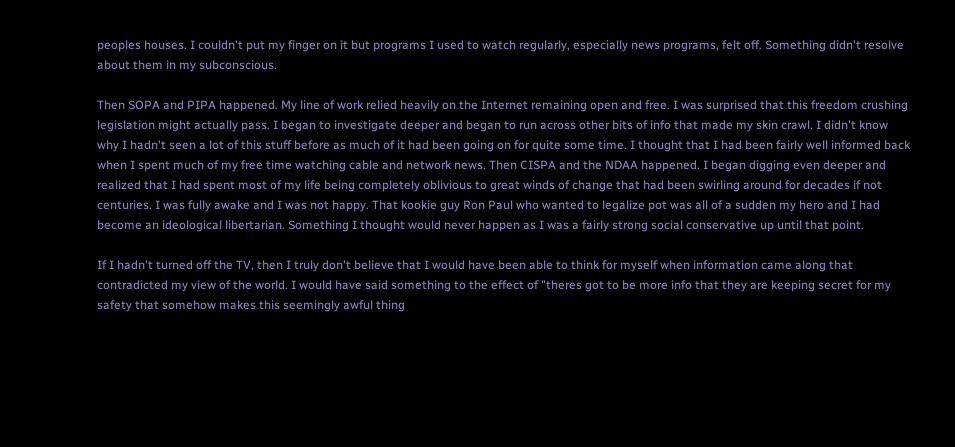peoples houses. I couldn't put my finger on it but programs I used to watch regularly, especially news programs, felt off. Something didn't resolve about them in my subconscious.

Then SOPA and PIPA happened. My line of work relied heavily on the Internet remaining open and free. I was surprised that this freedom crushing legislation might actually pass. I began to investigate deeper and began to run across other bits of info that made my skin crawl. I didn't know why I hadn't seen a lot of this stuff before as much of it had been going on for quite some time. I thought that I had been fairly well informed back when I spent much of my free time watching cable and network news. Then CISPA and the NDAA happened. I began digging even deeper and realized that I had spent most of my life being completely oblivious to great winds of change that had been swirling around for decades if not centuries. I was fully awake and I was not happy. That kookie guy Ron Paul who wanted to legalize pot was all of a sudden my hero and I had become an ideological libertarian. Something I thought would never happen as I was a fairly strong social conservative up until that point.

If I hadn't turned off the TV, then I truly don't believe that I would have been able to think for myself when information came along that contradicted my view of the world. I would have said something to the effect of "theres got to be more info that they are keeping secret for my safety that somehow makes this seemingly awful thing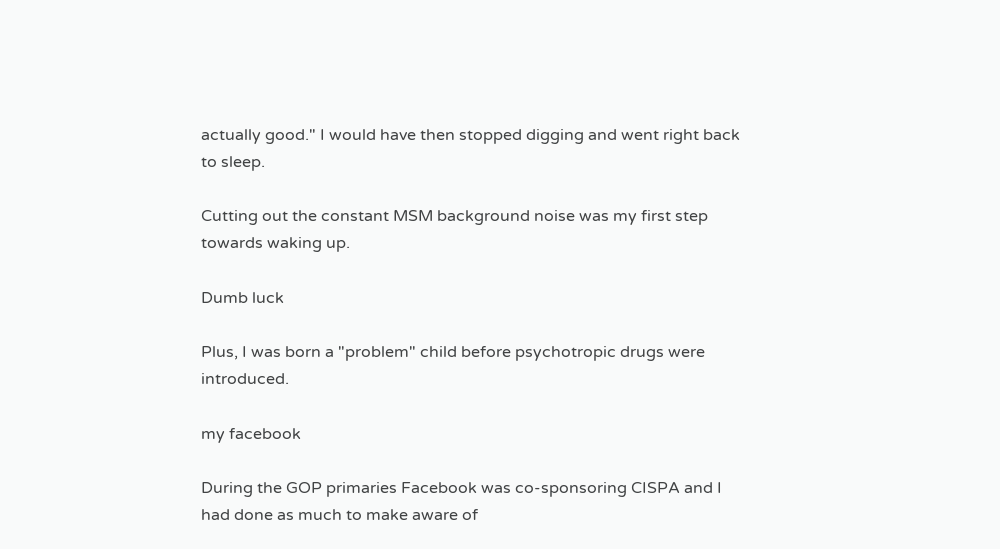actually good." I would have then stopped digging and went right back to sleep.

Cutting out the constant MSM background noise was my first step towards waking up.

Dumb luck

Plus, I was born a "problem" child before psychotropic drugs were introduced.

my facebook

During the GOP primaries Facebook was co-sponsoring CISPA and I had done as much to make aware of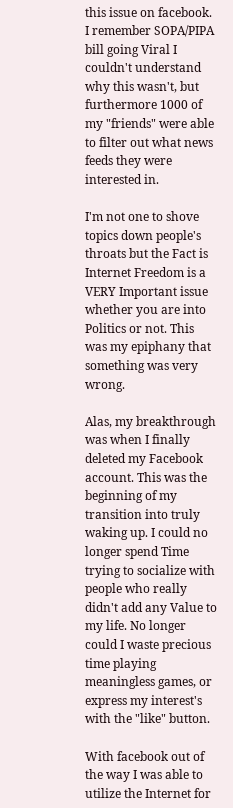this issue on facebook. I remember SOPA/PIPA bill going Viral I couldn't understand why this wasn't, but furthermore 1000 of my "friends" were able to filter out what news feeds they were interested in.

I'm not one to shove topics down people's throats but the Fact is Internet Freedom is a VERY Important issue whether you are into Politics or not. This was my epiphany that something was very wrong.

Alas, my breakthrough was when I finally deleted my Facebook account. This was the beginning of my transition into truly waking up. I could no longer spend Time trying to socialize with people who really didn't add any Value to my life. No longer could I waste precious time playing meaningless games, or express my interest's with the "like" button.

With facebook out of the way I was able to utilize the Internet for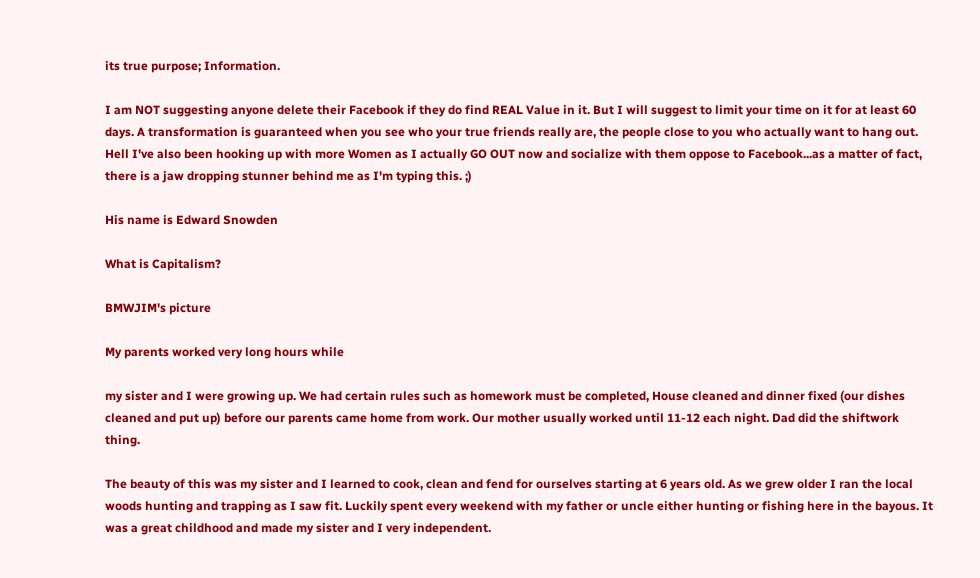its true purpose; Information.

I am NOT suggesting anyone delete their Facebook if they do find REAL Value in it. But I will suggest to limit your time on it for at least 60 days. A transformation is guaranteed when you see who your true friends really are, the people close to you who actually want to hang out. Hell I've also been hooking up with more Women as I actually GO OUT now and socialize with them oppose to Facebook...as a matter of fact, there is a jaw dropping stunner behind me as I'm typing this. ;)

His name is Edward Snowden

What is Capitalism?

BMWJIM's picture

My parents worked very long hours while

my sister and I were growing up. We had certain rules such as homework must be completed, House cleaned and dinner fixed (our dishes cleaned and put up) before our parents came home from work. Our mother usually worked until 11-12 each night. Dad did the shiftwork thing.

The beauty of this was my sister and I learned to cook, clean and fend for ourselves starting at 6 years old. As we grew older I ran the local woods hunting and trapping as I saw fit. Luckily spent every weekend with my father or uncle either hunting or fishing here in the bayous. It was a great childhood and made my sister and I very independent.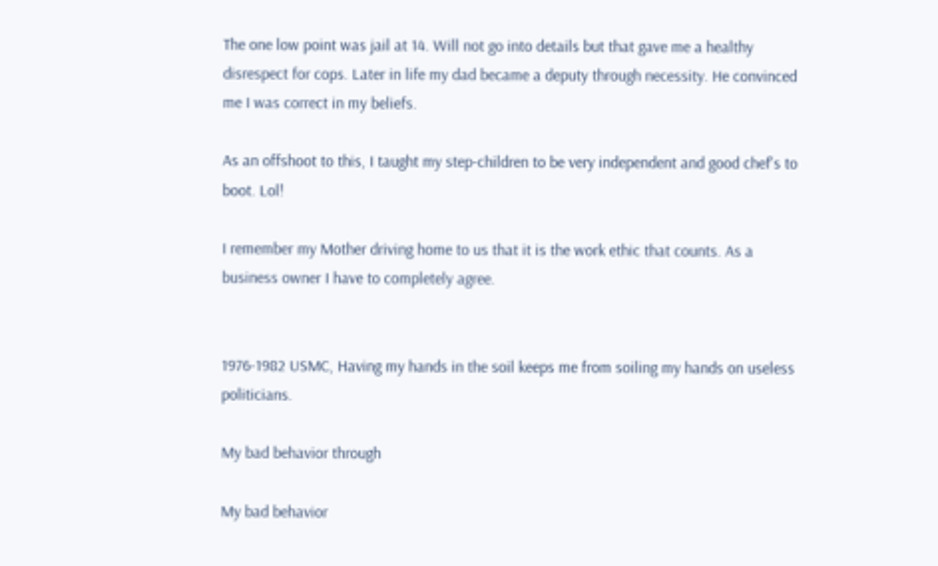The one low point was jail at 14. Will not go into details but that gave me a healthy disrespect for cops. Later in life my dad became a deputy through necessity. He convinced me I was correct in my beliefs.

As an offshoot to this, I taught my step-children to be very independent and good chef's to boot. Lol!

I remember my Mother driving home to us that it is the work ethic that counts. As a business owner I have to completely agree.


1976-1982 USMC, Having my hands in the soil keeps me from soiling my hands on useless politicians.

My bad behavior through

My bad behavior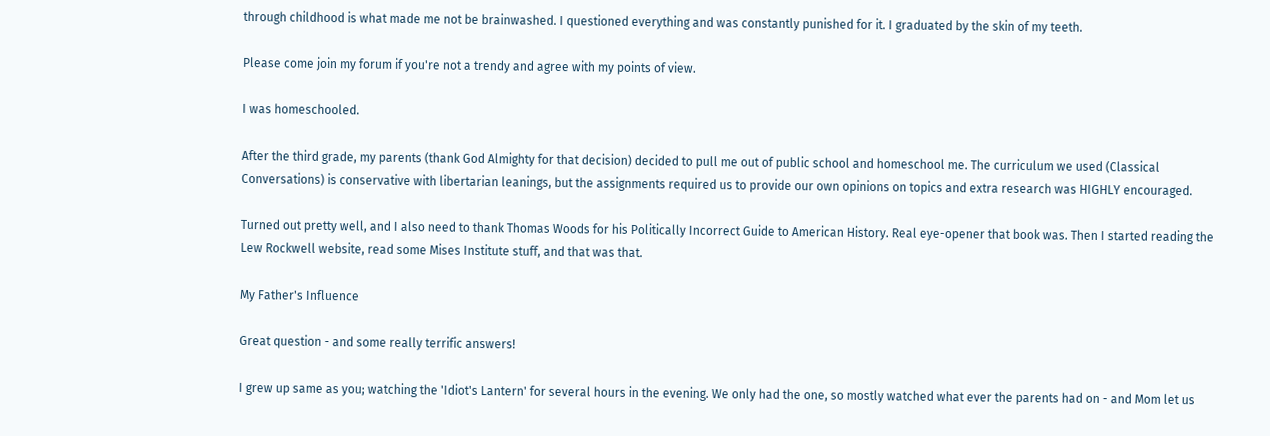through childhood is what made me not be brainwashed. I questioned everything and was constantly punished for it. I graduated by the skin of my teeth.

Please come join my forum if you're not a trendy and agree with my points of view.

I was homeschooled.

After the third grade, my parents (thank God Almighty for that decision) decided to pull me out of public school and homeschool me. The curriculum we used (Classical Conversations) is conservative with libertarian leanings, but the assignments required us to provide our own opinions on topics and extra research was HIGHLY encouraged.

Turned out pretty well, and I also need to thank Thomas Woods for his Politically Incorrect Guide to American History. Real eye-opener that book was. Then I started reading the Lew Rockwell website, read some Mises Institute stuff, and that was that.

My Father's Influence

Great question - and some really terrific answers!

I grew up same as you; watching the 'Idiot's Lantern' for several hours in the evening. We only had the one, so mostly watched what ever the parents had on - and Mom let us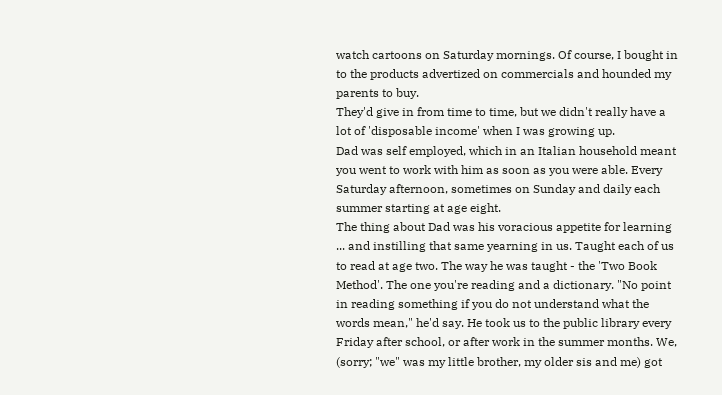watch cartoons on Saturday mornings. Of course, I bought in to the products advertized on commercials and hounded my parents to buy.
They'd give in from time to time, but we didn't really have a lot of 'disposable income' when I was growing up.
Dad was self employed, which in an Italian household meant you went to work with him as soon as you were able. Every Saturday afternoon, sometimes on Sunday and daily each summer starting at age eight.
The thing about Dad was his voracious appetite for learning ... and instilling that same yearning in us. Taught each of us to read at age two. The way he was taught - the 'Two Book Method'. The one you're reading and a dictionary. "No point in reading something if you do not understand what the words mean," he'd say. He took us to the public library every Friday after school, or after work in the summer months. We, (sorry; "we" was my little brother, my older sis and me) got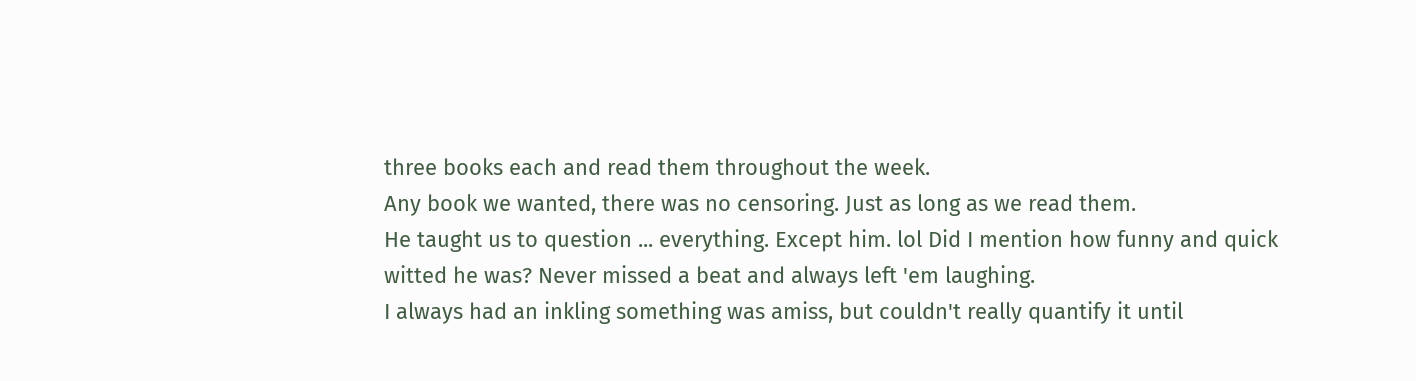three books each and read them throughout the week.
Any book we wanted, there was no censoring. Just as long as we read them.
He taught us to question ... everything. Except him. lol Did I mention how funny and quick witted he was? Never missed a beat and always left 'em laughing.
I always had an inkling something was amiss, but couldn't really quantify it until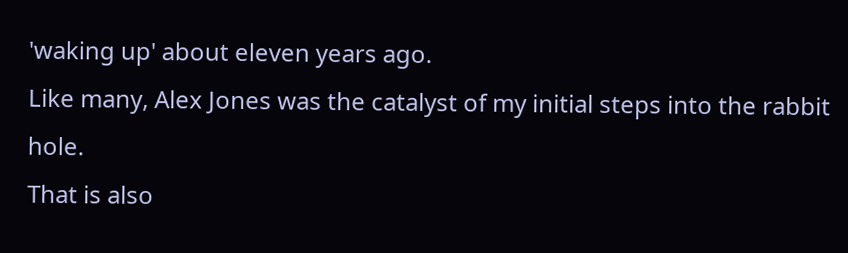'waking up' about eleven years ago.
Like many, Alex Jones was the catalyst of my initial steps into the rabbit hole.
That is also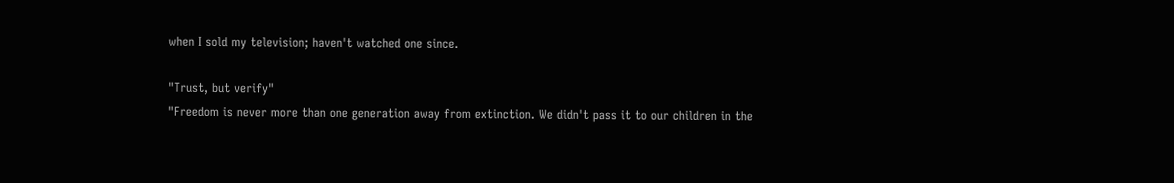when I sold my television; haven't watched one since.

"Trust, but verify"
"Freedom is never more than one generation away from extinction. We didn't pass it to our children in the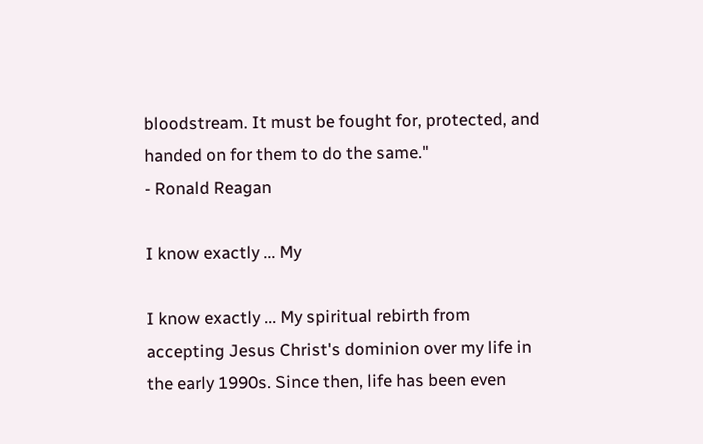bloodstream. It must be fought for, protected, and handed on for them to do the same."
- Ronald Reagan

I know exactly ... My

I know exactly ... My spiritual rebirth from accepting Jesus Christ's dominion over my life in the early 1990s. Since then, life has been even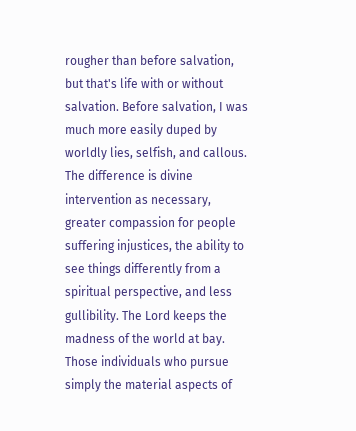rougher than before salvation, but that's life with or without salvation. Before salvation, I was much more easily duped by worldly lies, selfish, and callous. The difference is divine intervention as necessary, greater compassion for people suffering injustices, the ability to see things differently from a spiritual perspective, and less gullibility. The Lord keeps the madness of the world at bay. Those individuals who pursue simply the material aspects of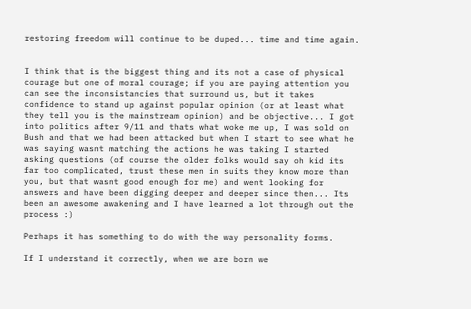restoring freedom will continue to be duped... time and time again.


I think that is the biggest thing and its not a case of physical courage but one of moral courage; if you are paying attention you can see the inconsistancies that surround us, but it takes confidence to stand up against popular opinion (or at least what they tell you is the mainstream opinion) and be objective... I got into politics after 9/11 and thats what woke me up, I was sold on Bush and that we had been attacked but when I start to see what he was saying wasnt matching the actions he was taking I started asking questions (of course the older folks would say oh kid its far too complicated, trust these men in suits they know more than you, but that wasnt good enough for me) and went looking for answers and have been digging deeper and deeper since then... Its been an awesome awakening and I have learned a lot through out the process :)

Perhaps it has something to do with the way personality forms.

If I understand it correctly, when we are born we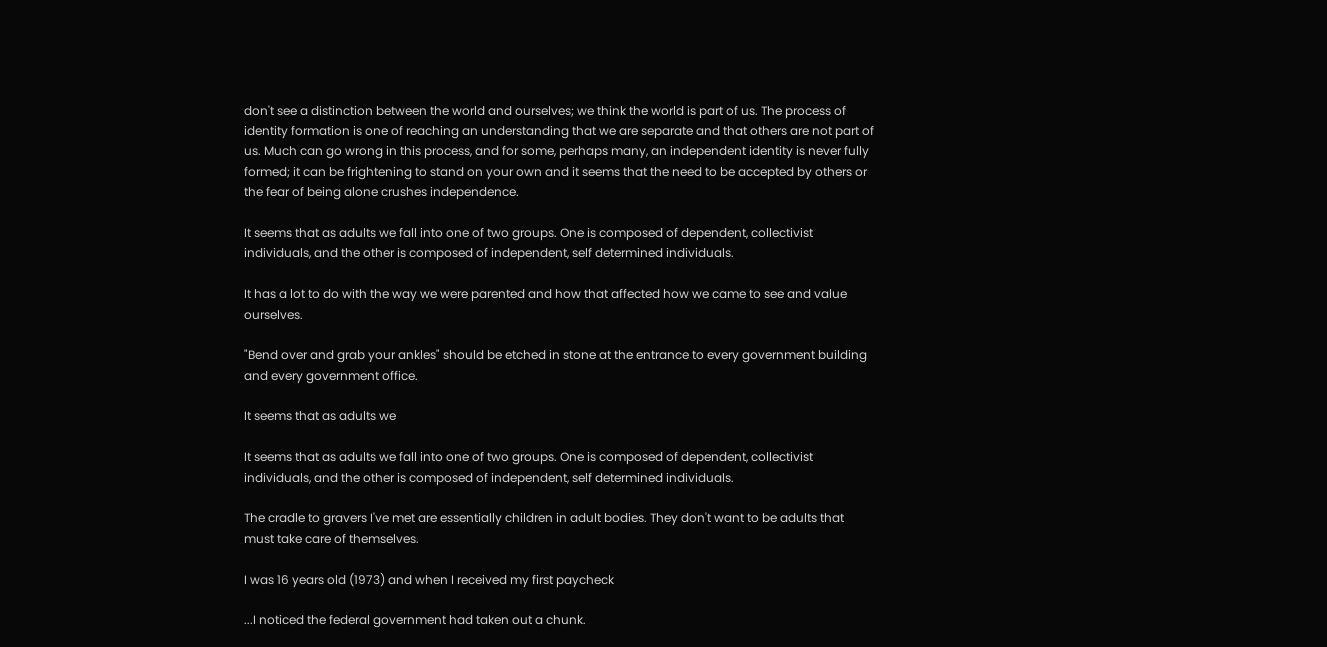don't see a distinction between the world and ourselves; we think the world is part of us. The process of identity formation is one of reaching an understanding that we are separate and that others are not part of us. Much can go wrong in this process, and for some, perhaps many, an independent identity is never fully formed; it can be frightening to stand on your own and it seems that the need to be accepted by others or the fear of being alone crushes independence.

It seems that as adults we fall into one of two groups. One is composed of dependent, collectivist individuals, and the other is composed of independent, self determined individuals.

It has a lot to do with the way we were parented and how that affected how we came to see and value ourselves.

"Bend over and grab your ankles" should be etched in stone at the entrance to every government building and every government office.

It seems that as adults we

It seems that as adults we fall into one of two groups. One is composed of dependent, collectivist individuals, and the other is composed of independent, self determined individuals.

The cradle to gravers I've met are essentially children in adult bodies. They don't want to be adults that must take care of themselves.

I was 16 years old (1973) and when I received my first paycheck

...I noticed the federal government had taken out a chunk.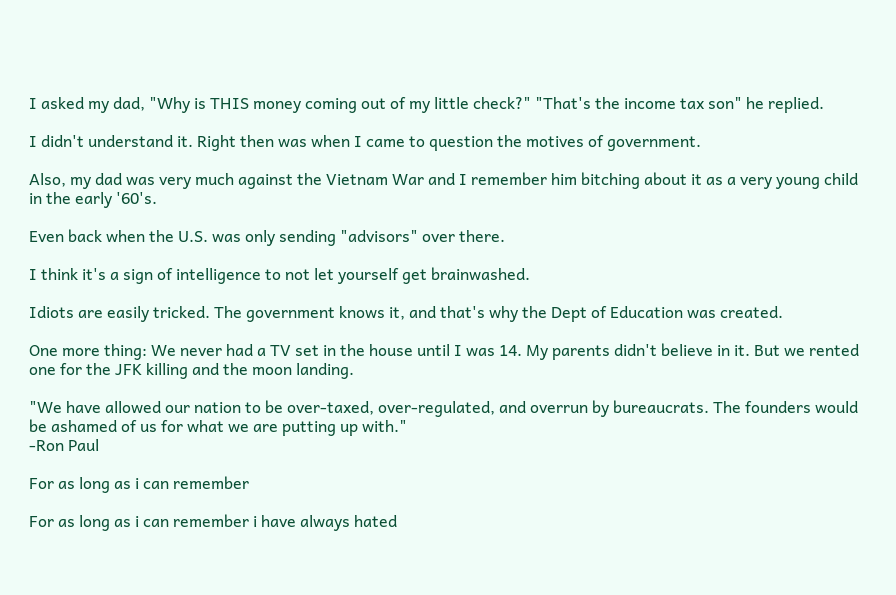I asked my dad, "Why is THIS money coming out of my little check?" "That's the income tax son" he replied.

I didn't understand it. Right then was when I came to question the motives of government.

Also, my dad was very much against the Vietnam War and I remember him bitching about it as a very young child in the early '60's.

Even back when the U.S. was only sending "advisors" over there.

I think it's a sign of intelligence to not let yourself get brainwashed.

Idiots are easily tricked. The government knows it, and that's why the Dept of Education was created.

One more thing: We never had a TV set in the house until I was 14. My parents didn't believe in it. But we rented one for the JFK killing and the moon landing.

"We have allowed our nation to be over-taxed, over-regulated, and overrun by bureaucrats. The founders would be ashamed of us for what we are putting up with."
-Ron Paul

For as long as i can remember

For as long as i can remember i have always hated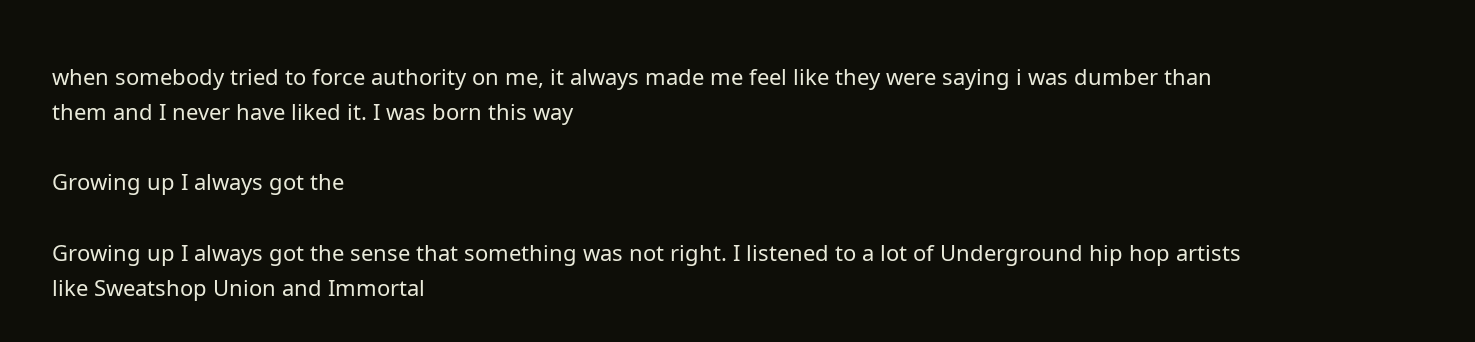when somebody tried to force authority on me, it always made me feel like they were saying i was dumber than them and I never have liked it. I was born this way

Growing up I always got the

Growing up I always got the sense that something was not right. I listened to a lot of Underground hip hop artists like Sweatshop Union and Immortal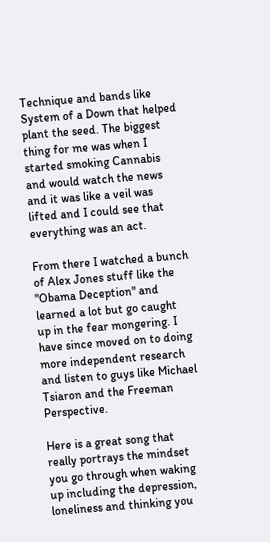Technique and bands like System of a Down that helped plant the seed. The biggest thing for me was when I started smoking Cannabis and would watch the news and it was like a veil was lifted and I could see that everything was an act.

From there I watched a bunch of Alex Jones stuff like the "Obama Deception" and learned a lot but go caught up in the fear mongering. I have since moved on to doing more independent research and listen to guys like Michael Tsiaron and the Freeman Perspective.

Here is a great song that really portrays the mindset you go through when waking up including the depression, loneliness and thinking you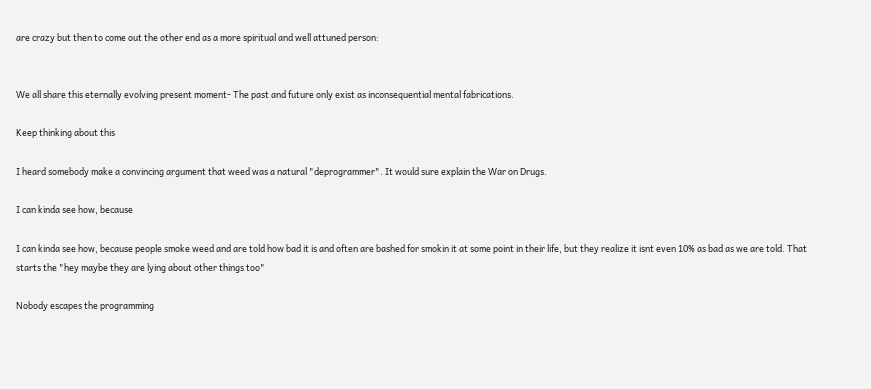are crazy but then to come out the other end as a more spiritual and well attuned person:


We all share this eternally evolving present moment- The past and future only exist as inconsequential mental fabrications.

Keep thinking about this

I heard somebody make a convincing argument that weed was a natural "deprogrammer". It would sure explain the War on Drugs.

I can kinda see how, because

I can kinda see how, because people smoke weed and are told how bad it is and often are bashed for smokin it at some point in their life, but they realize it isnt even 10% as bad as we are told. That starts the "hey maybe they are lying about other things too"

Nobody escapes the programming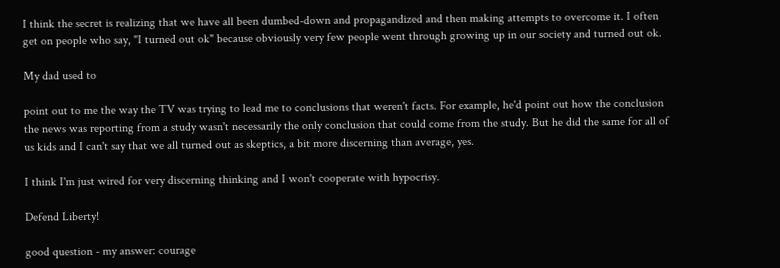I think the secret is realizing that we have all been dumbed-down and propagandized and then making attempts to overcome it. I often get on people who say, "I turned out ok" because obviously very few people went through growing up in our society and turned out ok.

My dad used to

point out to me the way the TV was trying to lead me to conclusions that weren't facts. For example, he'd point out how the conclusion the news was reporting from a study wasn't necessarily the only conclusion that could come from the study. But he did the same for all of us kids and I can't say that we all turned out as skeptics, a bit more discerning than average, yes.

I think I'm just wired for very discerning thinking and I won't cooperate with hypocrisy.

Defend Liberty!

good question - my answer: courage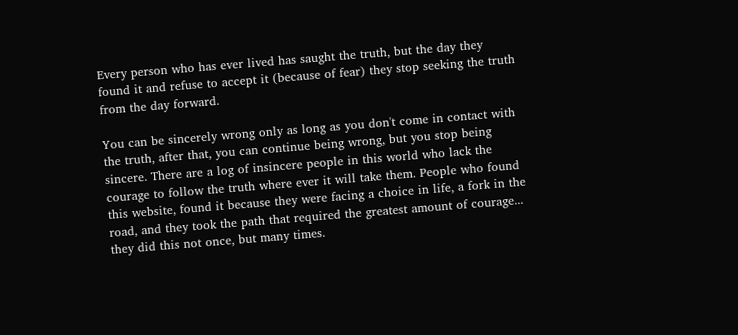Every person who has ever lived has saught the truth, but the day they found it and refuse to accept it (because of fear) they stop seeking the truth from the day forward.

You can be sincerely wrong only as long as you don't come in contact with the truth, after that, you can continue being wrong, but you stop being sincere. There are a log of insincere people in this world who lack the courage to follow the truth where ever it will take them. People who found this website, found it because they were facing a choice in life, a fork in the road, and they took the path that required the greatest amount of courage... they did this not once, but many times.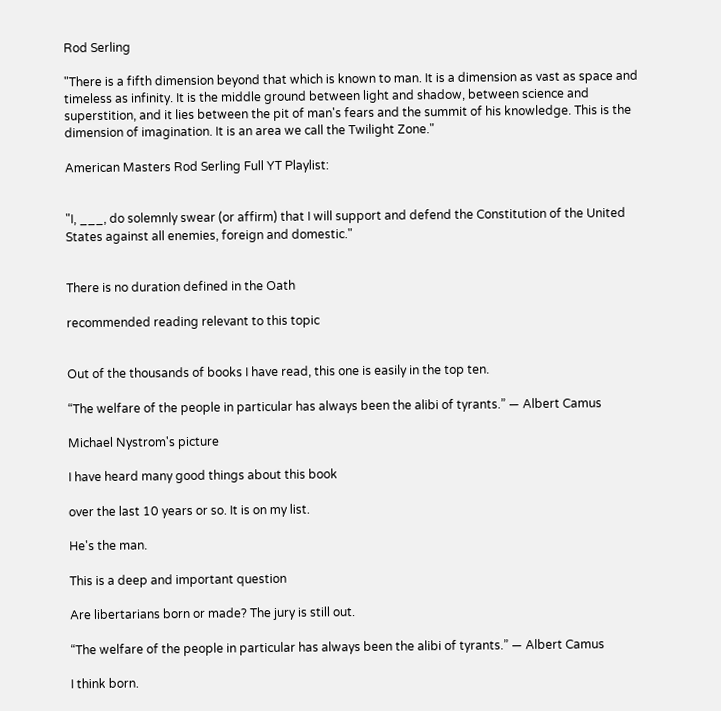Rod Serling

"There is a fifth dimension beyond that which is known to man. It is a dimension as vast as space and timeless as infinity. It is the middle ground between light and shadow, between science and superstition, and it lies between the pit of man's fears and the summit of his knowledge. This is the dimension of imagination. It is an area we call the Twilight Zone."

American Masters Rod Serling Full YT Playlist:


"I, ___, do solemnly swear (or affirm) that I will support and defend the Constitution of the United States against all enemies, foreign and domestic."


There is no duration defined in the Oath

recommended reading relevant to this topic


Out of the thousands of books I have read, this one is easily in the top ten.

“The welfare of the people in particular has always been the alibi of tyrants.” — Albert Camus

Michael Nystrom's picture

I have heard many good things about this book

over the last 10 years or so. It is on my list.

He's the man.

This is a deep and important question

Are libertarians born or made? The jury is still out.

“The welfare of the people in particular has always been the alibi of tyrants.” — Albert Camus

I think born.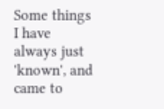Some things I have always just 'known', and came to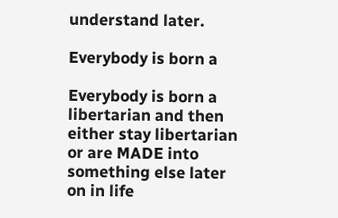understand later.

Everybody is born a

Everybody is born a libertarian and then either stay libertarian or are MADE into something else later on in life